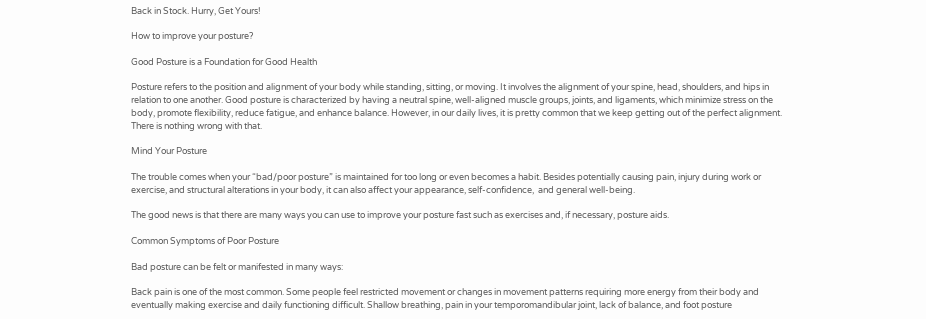Back in Stock. Hurry, Get Yours!

How to improve your posture?

Good Posture is a Foundation for Good Health

Posture refers to the position and alignment of your body while standing, sitting, or moving. It involves the alignment of your spine, head, shoulders, and hips in relation to one another. Good posture is characterized by having a neutral spine, well-aligned muscle groups, joints, and ligaments, which minimize stress on the body, promote flexibility, reduce fatigue, and enhance balance. However, in our daily lives, it is pretty common that we keep getting out of the perfect alignment. There is nothing wrong with that.

Mind Your Posture

The trouble comes when your “bad/poor posture” is maintained for too long or even becomes a habit. Besides potentially causing pain, injury during work or exercise, and structural alterations in your body, it can also affect your appearance, self-confidence,  and general well-being.

The good news is that there are many ways you can use to improve your posture fast such as exercises and, if necessary, posture aids.

Common Symptoms of Poor Posture

Bad posture can be felt or manifested in many ways:

Back pain is one of the most common. Some people feel restricted movement or changes in movement patterns requiring more energy from their body and eventually making exercise and daily functioning difficult. Shallow breathing, pain in your temporomandibular joint, lack of balance, and foot posture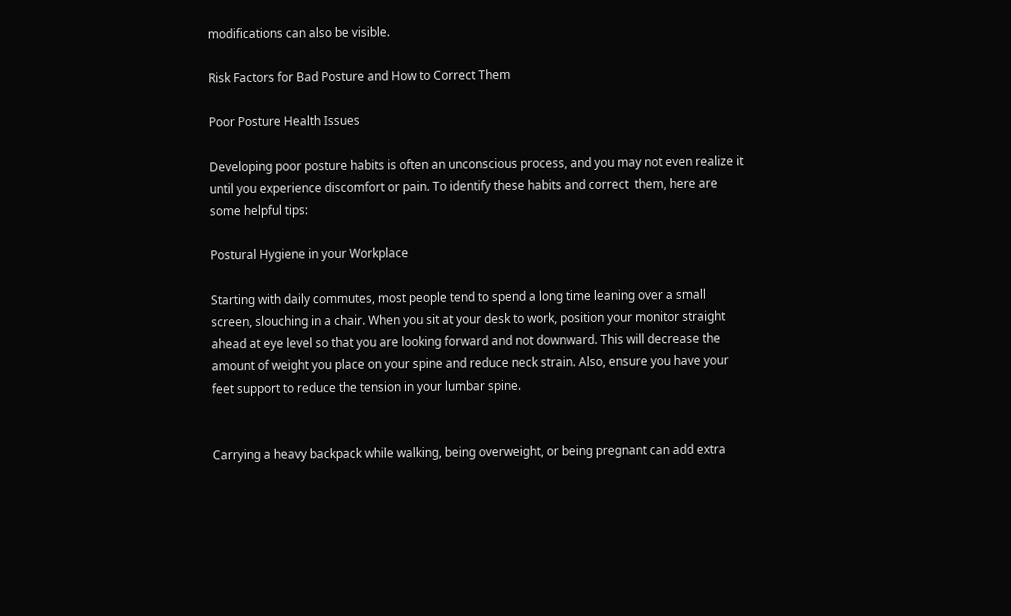modifications can also be visible.

Risk Factors for Bad Posture and How to Correct Them

Poor Posture Health Issues

Developing poor posture habits is often an unconscious process, and you may not even realize it until you experience discomfort or pain. To identify these habits and correct  them, here are some helpful tips:

Postural Hygiene in your Workplace

Starting with daily commutes, most people tend to spend a long time leaning over a small screen, slouching in a chair. When you sit at your desk to work, position your monitor straight ahead at eye level so that you are looking forward and not downward. This will decrease the amount of weight you place on your spine and reduce neck strain. Also, ensure you have your feet support to reduce the tension in your lumbar spine.


Carrying a heavy backpack while walking, being overweight, or being pregnant can add extra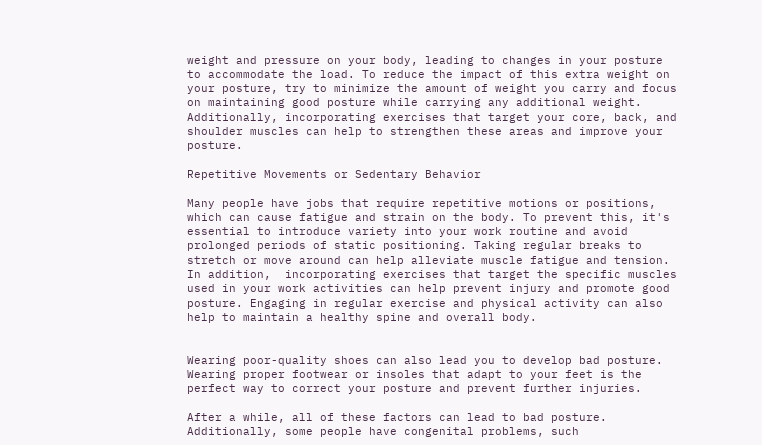weight and pressure on your body, leading to changes in your posture to accommodate the load. To reduce the impact of this extra weight on your posture, try to minimize the amount of weight you carry and focus on maintaining good posture while carrying any additional weight. Additionally, incorporating exercises that target your core, back, and shoulder muscles can help to strengthen these areas and improve your posture.

Repetitive Movements or Sedentary Behavior

Many people have jobs that require repetitive motions or positions, which can cause fatigue and strain on the body. To prevent this, it's essential to introduce variety into your work routine and avoid prolonged periods of static positioning. Taking regular breaks to stretch or move around can help alleviate muscle fatigue and tension. In addition,  incorporating exercises that target the specific muscles used in your work activities can help prevent injury and promote good posture. Engaging in regular exercise and physical activity can also help to maintain a healthy spine and overall body.


Wearing poor-quality shoes can also lead you to develop bad posture. Wearing proper footwear or insoles that adapt to your feet is the perfect way to correct your posture and prevent further injuries.

After a while, all of these factors can lead to bad posture. Additionally, some people have congenital problems, such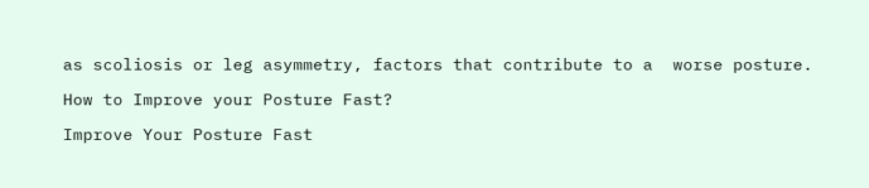as scoliosis or leg asymmetry, factors that contribute to a  worse posture.

How to Improve your Posture Fast?

Improve Your Posture Fast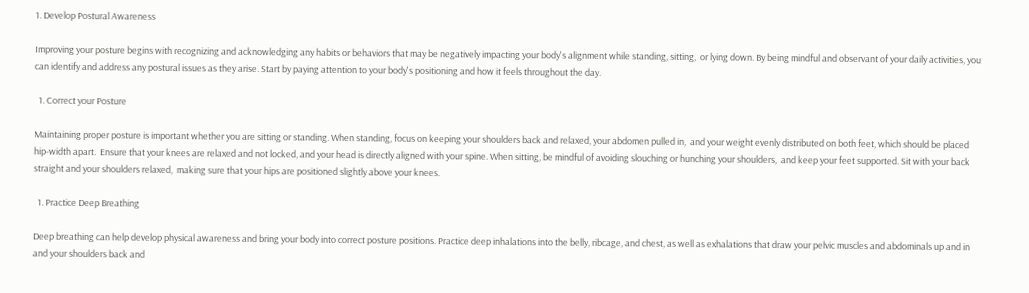1. Develop Postural Awareness

Improving your posture begins with recognizing and acknowledging any habits or behaviors that may be negatively impacting your body's alignment while standing, sitting,  or lying down. By being mindful and observant of your daily activities, you can identify and address any postural issues as they arise. Start by paying attention to your body's positioning and how it feels throughout the day.

  1. Correct your Posture

Maintaining proper posture is important whether you are sitting or standing. When standing, focus on keeping your shoulders back and relaxed, your abdomen pulled in,  and your weight evenly distributed on both feet, which should be placed hip-width apart.  Ensure that your knees are relaxed and not locked, and your head is directly aligned with your spine. When sitting, be mindful of avoiding slouching or hunching your shoulders,  and keep your feet supported. Sit with your back straight and your shoulders relaxed,  making sure that your hips are positioned slightly above your knees.

  1. Practice Deep Breathing

Deep breathing can help develop physical awareness and bring your body into correct posture positions. Practice deep inhalations into the belly, ribcage, and chest, as well as exhalations that draw your pelvic muscles and abdominals up and in and your shoulders back and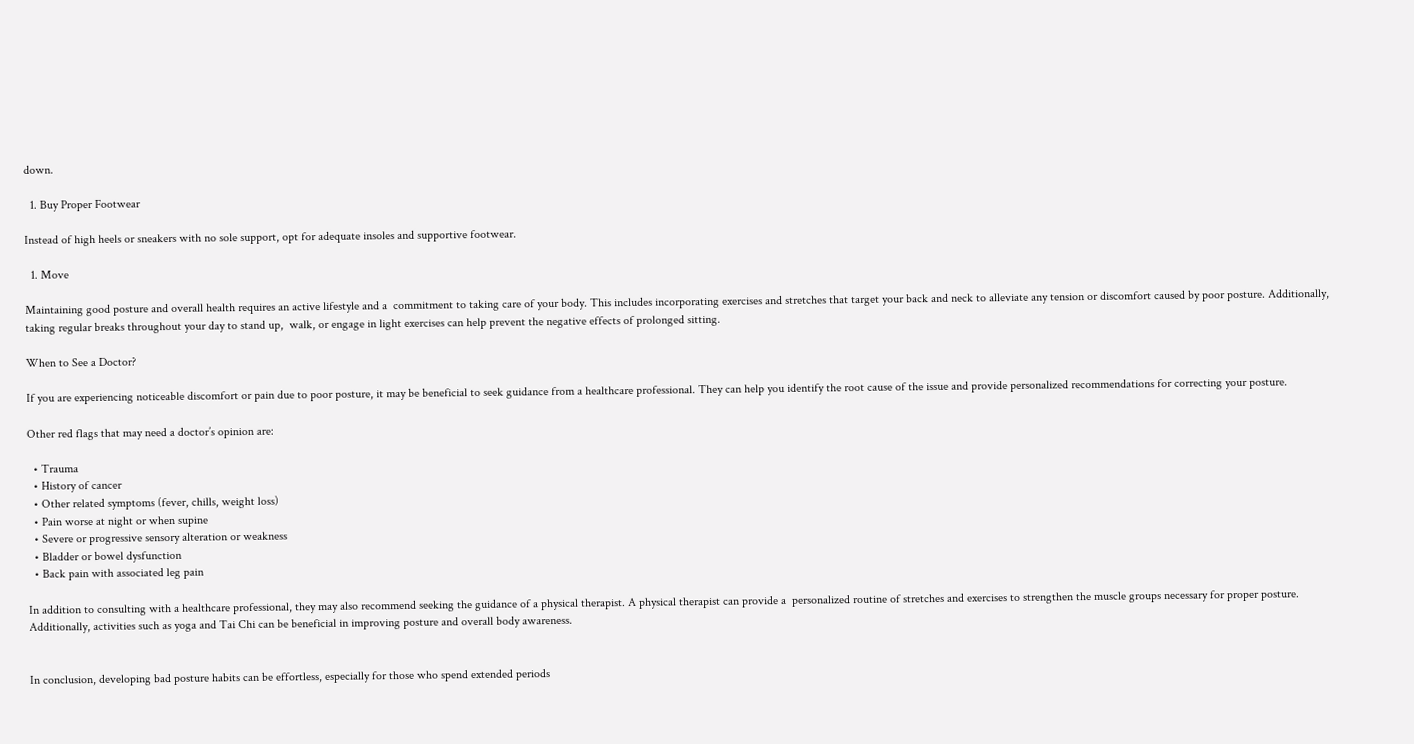down.

  1. Buy Proper Footwear

Instead of high heels or sneakers with no sole support, opt for adequate insoles and supportive footwear.

  1. Move

Maintaining good posture and overall health requires an active lifestyle and a  commitment to taking care of your body. This includes incorporating exercises and stretches that target your back and neck to alleviate any tension or discomfort caused by poor posture. Additionally, taking regular breaks throughout your day to stand up,  walk, or engage in light exercises can help prevent the negative effects of prolonged sitting.

When to See a Doctor?

If you are experiencing noticeable discomfort or pain due to poor posture, it may be beneficial to seek guidance from a healthcare professional. They can help you identify the root cause of the issue and provide personalized recommendations for correcting your posture.

Other red flags that may need a doctor’s opinion are:

  • Trauma
  • History of cancer
  • Other related symptoms (fever, chills, weight loss)
  • Pain worse at night or when supine
  • Severe or progressive sensory alteration or weakness
  • Bladder or bowel dysfunction
  • Back pain with associated leg pain

In addition to consulting with a healthcare professional, they may also recommend seeking the guidance of a physical therapist. A physical therapist can provide a  personalized routine of stretches and exercises to strengthen the muscle groups necessary for proper posture. Additionally, activities such as yoga and Tai Chi can be beneficial in improving posture and overall body awareness.


In conclusion, developing bad posture habits can be effortless, especially for those who spend extended periods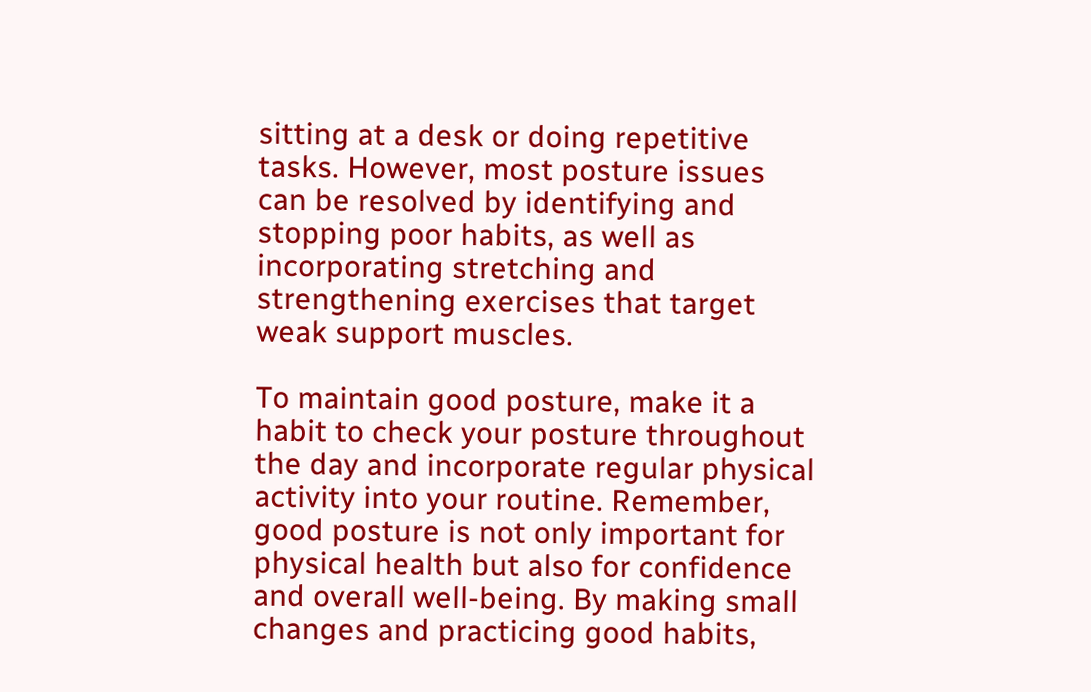sitting at a desk or doing repetitive tasks. However, most posture issues can be resolved by identifying and stopping poor habits, as well as incorporating stretching and strengthening exercises that target weak support muscles.

To maintain good posture, make it a habit to check your posture throughout the day and incorporate regular physical activity into your routine. Remember, good posture is not only important for physical health but also for confidence and overall well-being. By making small changes and practicing good habits,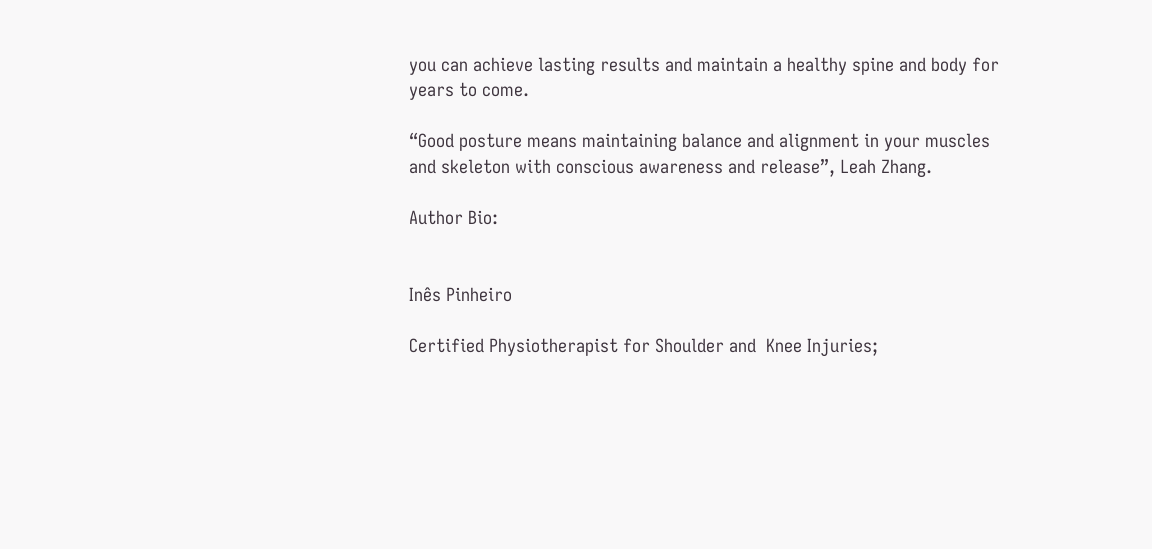you can achieve lasting results and maintain a healthy spine and body for years to come.

“Good posture means maintaining balance and alignment in your muscles and skeleton with conscious awareness and release”, Leah Zhang.

Author Bio:


Inês Pinheiro

Certified Physiotherapist for Shoulder and  Knee Injuries;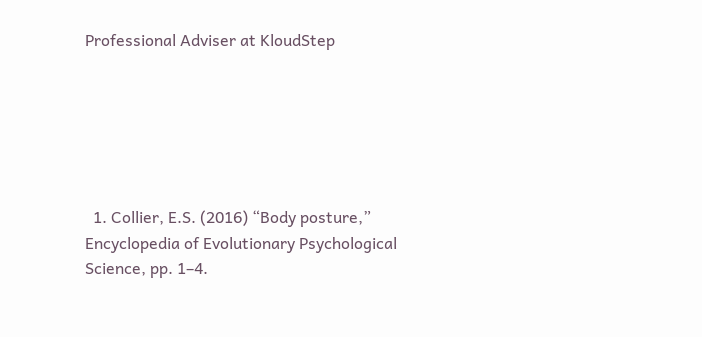Professional Adviser at KloudStep






  1. Collier, E.S. (2016) “Body posture,” Encyclopedia of Evolutionary Psychological  Science, pp. 1–4.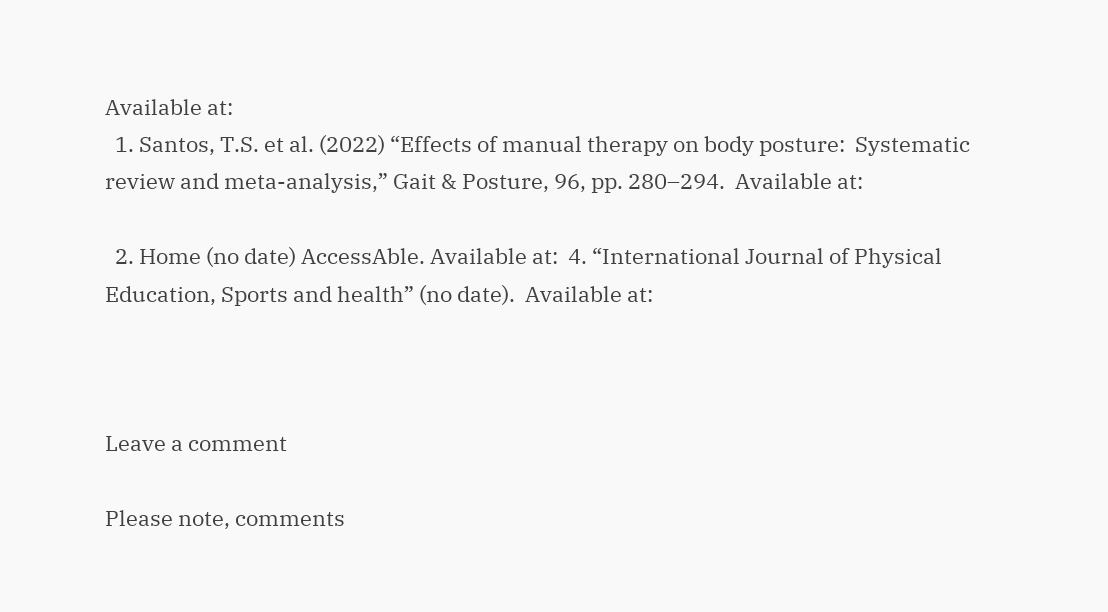Available at:
  1. Santos, T.S. et al. (2022) “Effects of manual therapy on body posture:  Systematic review and meta-analysis,” Gait & Posture, 96, pp. 280–294.  Available at:

  2. Home (no date) AccessAble. Available at:  4. “International Journal of Physical Education, Sports and health” (no date).  Available at:



Leave a comment

Please note, comments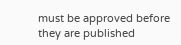must be approved before they are published